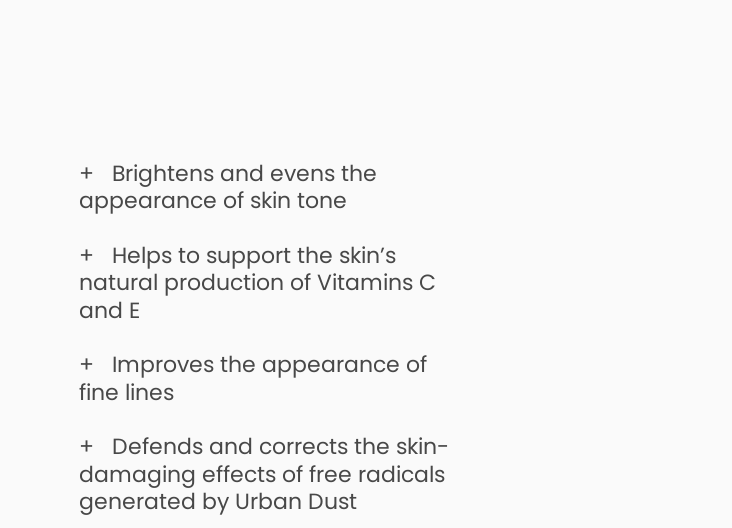+   Brightens and evens the appearance of skin tone

+   Helps to support the skin’s natural production of Vitamins C and E

+   Improves the appearance of fine lines

+   Defends and corrects the skin-damaging effects of free radicals generated by Urban Dust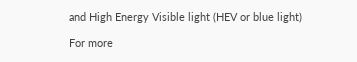and High Energy Visible light (HEV or blue light)

For more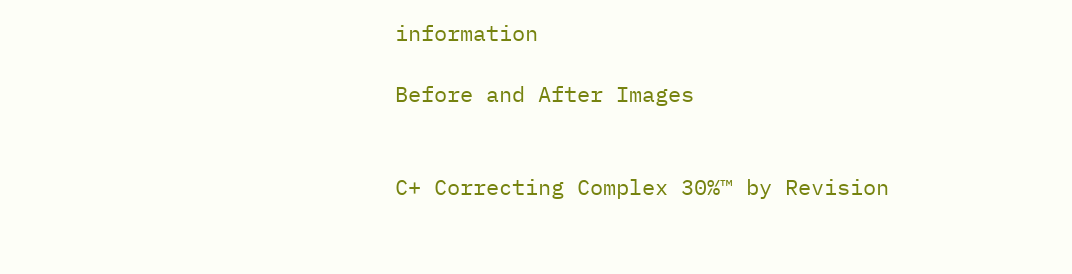information

Before and After Images


C+ Correcting Complex 30%™ by Revision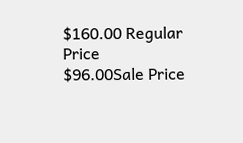$160.00 Regular Price
$96.00Sale Price